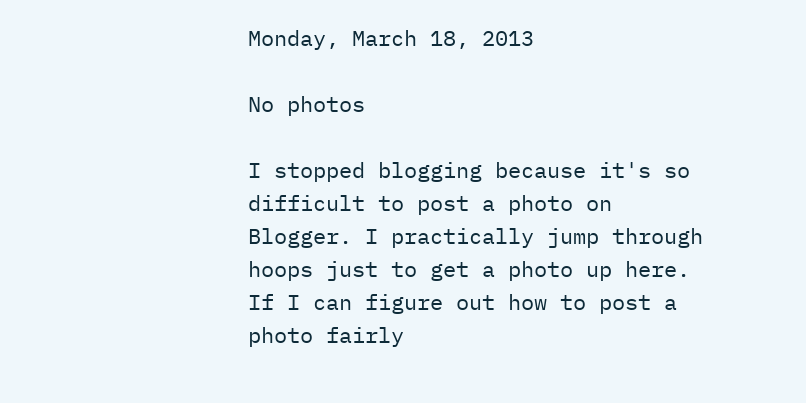Monday, March 18, 2013

No photos

I stopped blogging because it's so difficult to post a photo on Blogger. I practically jump through hoops just to get a photo up here. If I can figure out how to post a photo fairly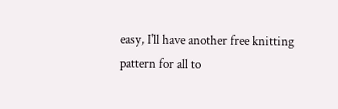easy, I'll have another free knitting pattern for all to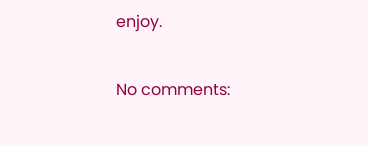enjoy.

No comments: